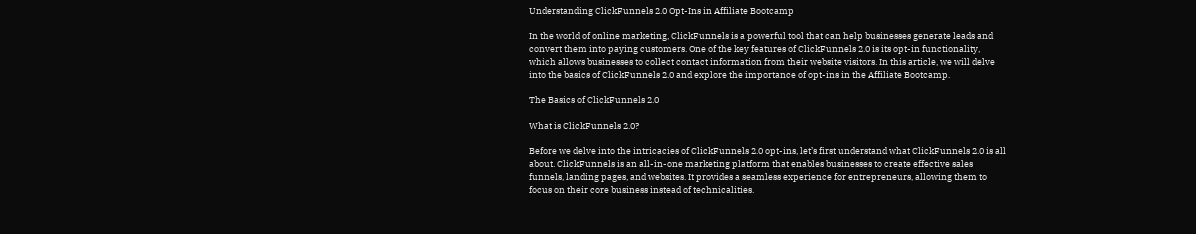Understanding ClickFunnels 2.0 Opt-Ins in Affiliate Bootcamp

In the world of online marketing, ClickFunnels is a powerful tool that can help businesses generate leads and convert them into paying customers. One of the key features of ClickFunnels 2.0 is its opt-in functionality, which allows businesses to collect contact information from their website visitors. In this article, we will delve into the basics of ClickFunnels 2.0 and explore the importance of opt-ins in the Affiliate Bootcamp.

The Basics of ClickFunnels 2.0

What is ClickFunnels 2.0?

Before we delve into the intricacies of ClickFunnels 2.0 opt-ins, let’s first understand what ClickFunnels 2.0 is all about. ClickFunnels is an all-in-one marketing platform that enables businesses to create effective sales funnels, landing pages, and websites. It provides a seamless experience for entrepreneurs, allowing them to focus on their core business instead of technicalities.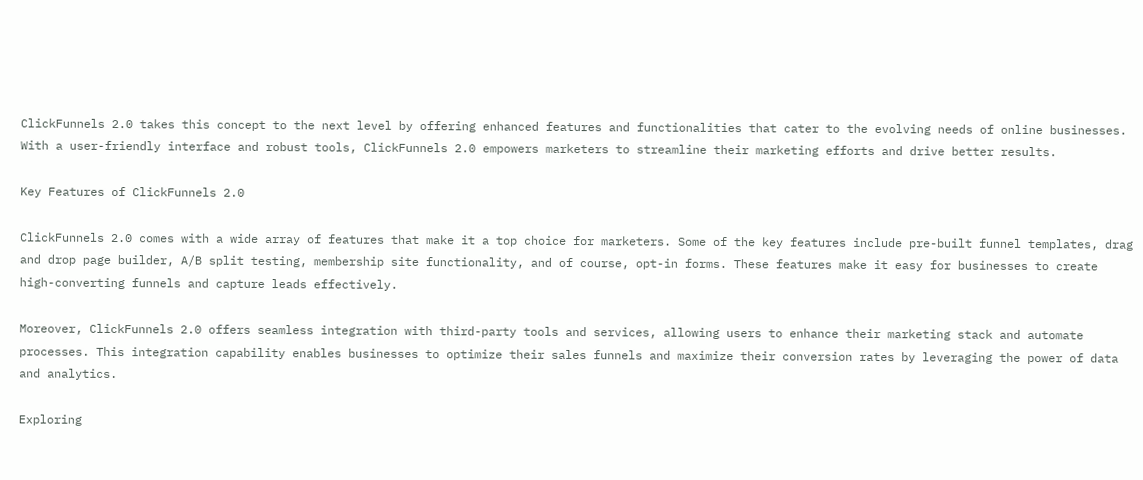ClickFunnels 2.0 takes this concept to the next level by offering enhanced features and functionalities that cater to the evolving needs of online businesses. With a user-friendly interface and robust tools, ClickFunnels 2.0 empowers marketers to streamline their marketing efforts and drive better results.

Key Features of ClickFunnels 2.0

ClickFunnels 2.0 comes with a wide array of features that make it a top choice for marketers. Some of the key features include pre-built funnel templates, drag and drop page builder, A/B split testing, membership site functionality, and of course, opt-in forms. These features make it easy for businesses to create high-converting funnels and capture leads effectively.

Moreover, ClickFunnels 2.0 offers seamless integration with third-party tools and services, allowing users to enhance their marketing stack and automate processes. This integration capability enables businesses to optimize their sales funnels and maximize their conversion rates by leveraging the power of data and analytics.

Exploring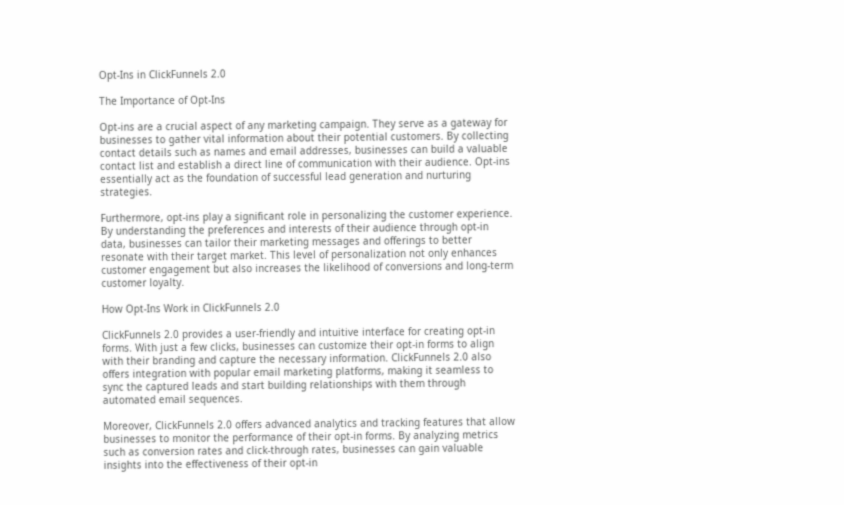Opt-Ins in ClickFunnels 2.0

The Importance of Opt-Ins

Opt-ins are a crucial aspect of any marketing campaign. They serve as a gateway for businesses to gather vital information about their potential customers. By collecting contact details such as names and email addresses, businesses can build a valuable contact list and establish a direct line of communication with their audience. Opt-ins essentially act as the foundation of successful lead generation and nurturing strategies.

Furthermore, opt-ins play a significant role in personalizing the customer experience. By understanding the preferences and interests of their audience through opt-in data, businesses can tailor their marketing messages and offerings to better resonate with their target market. This level of personalization not only enhances customer engagement but also increases the likelihood of conversions and long-term customer loyalty.

How Opt-Ins Work in ClickFunnels 2.0

ClickFunnels 2.0 provides a user-friendly and intuitive interface for creating opt-in forms. With just a few clicks, businesses can customize their opt-in forms to align with their branding and capture the necessary information. ClickFunnels 2.0 also offers integration with popular email marketing platforms, making it seamless to sync the captured leads and start building relationships with them through automated email sequences.

Moreover, ClickFunnels 2.0 offers advanced analytics and tracking features that allow businesses to monitor the performance of their opt-in forms. By analyzing metrics such as conversion rates and click-through rates, businesses can gain valuable insights into the effectiveness of their opt-in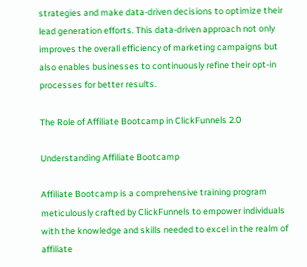strategies and make data-driven decisions to optimize their lead generation efforts. This data-driven approach not only improves the overall efficiency of marketing campaigns but also enables businesses to continuously refine their opt-in processes for better results.

The Role of Affiliate Bootcamp in ClickFunnels 2.0

Understanding Affiliate Bootcamp

Affiliate Bootcamp is a comprehensive training program meticulously crafted by ClickFunnels to empower individuals with the knowledge and skills needed to excel in the realm of affiliate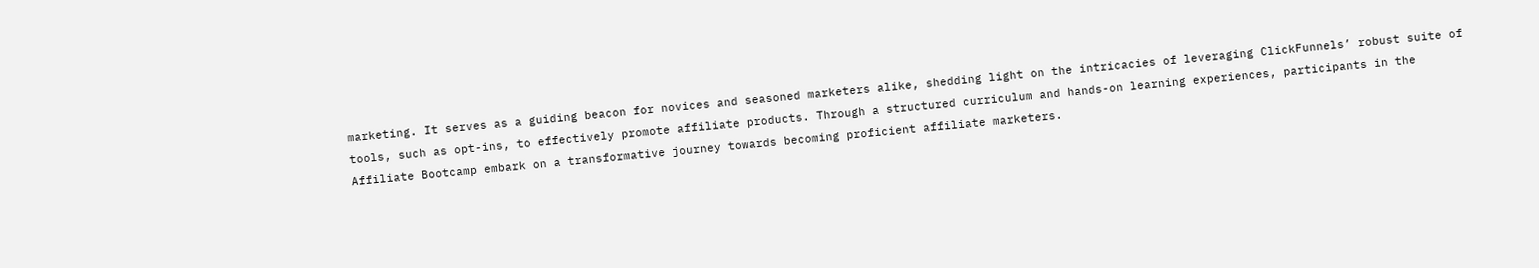marketing. It serves as a guiding beacon for novices and seasoned marketers alike, shedding light on the intricacies of leveraging ClickFunnels’ robust suite of tools, such as opt-ins, to effectively promote affiliate products. Through a structured curriculum and hands-on learning experiences, participants in the Affiliate Bootcamp embark on a transformative journey towards becoming proficient affiliate marketers.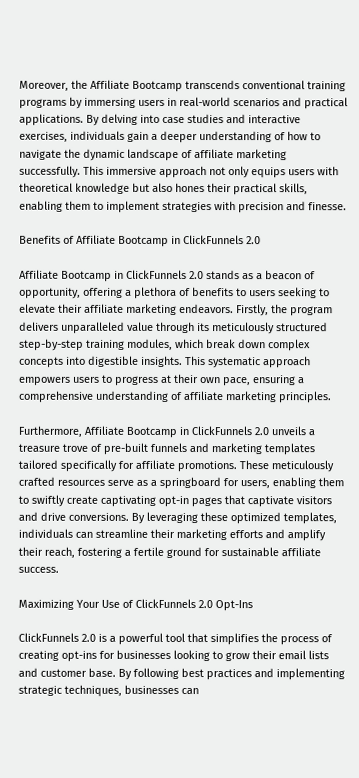Moreover, the Affiliate Bootcamp transcends conventional training programs by immersing users in real-world scenarios and practical applications. By delving into case studies and interactive exercises, individuals gain a deeper understanding of how to navigate the dynamic landscape of affiliate marketing successfully. This immersive approach not only equips users with theoretical knowledge but also hones their practical skills, enabling them to implement strategies with precision and finesse.

Benefits of Affiliate Bootcamp in ClickFunnels 2.0

Affiliate Bootcamp in ClickFunnels 2.0 stands as a beacon of opportunity, offering a plethora of benefits to users seeking to elevate their affiliate marketing endeavors. Firstly, the program delivers unparalleled value through its meticulously structured step-by-step training modules, which break down complex concepts into digestible insights. This systematic approach empowers users to progress at their own pace, ensuring a comprehensive understanding of affiliate marketing principles.

Furthermore, Affiliate Bootcamp in ClickFunnels 2.0 unveils a treasure trove of pre-built funnels and marketing templates tailored specifically for affiliate promotions. These meticulously crafted resources serve as a springboard for users, enabling them to swiftly create captivating opt-in pages that captivate visitors and drive conversions. By leveraging these optimized templates, individuals can streamline their marketing efforts and amplify their reach, fostering a fertile ground for sustainable affiliate success.

Maximizing Your Use of ClickFunnels 2.0 Opt-Ins

ClickFunnels 2.0 is a powerful tool that simplifies the process of creating opt-ins for businesses looking to grow their email lists and customer base. By following best practices and implementing strategic techniques, businesses can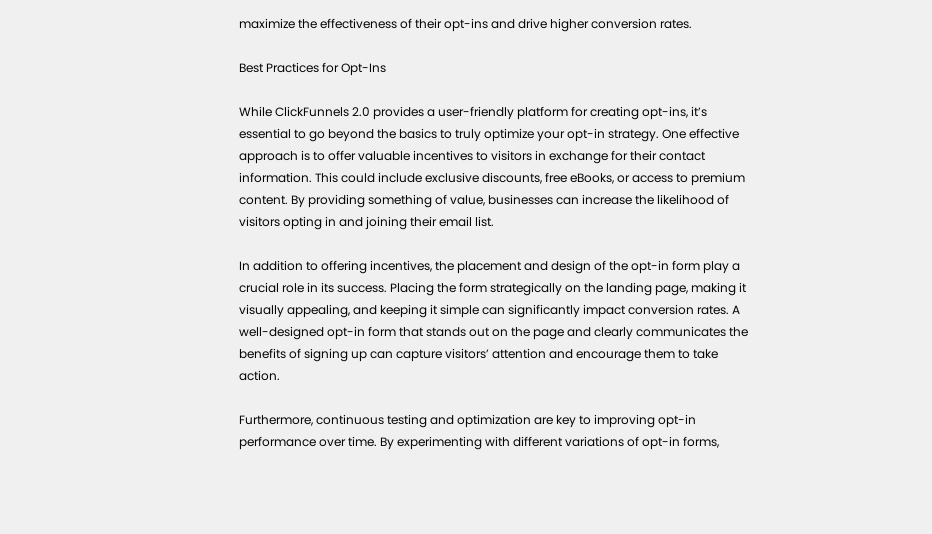maximize the effectiveness of their opt-ins and drive higher conversion rates.

Best Practices for Opt-Ins

While ClickFunnels 2.0 provides a user-friendly platform for creating opt-ins, it’s essential to go beyond the basics to truly optimize your opt-in strategy. One effective approach is to offer valuable incentives to visitors in exchange for their contact information. This could include exclusive discounts, free eBooks, or access to premium content. By providing something of value, businesses can increase the likelihood of visitors opting in and joining their email list.

In addition to offering incentives, the placement and design of the opt-in form play a crucial role in its success. Placing the form strategically on the landing page, making it visually appealing, and keeping it simple can significantly impact conversion rates. A well-designed opt-in form that stands out on the page and clearly communicates the benefits of signing up can capture visitors’ attention and encourage them to take action.

Furthermore, continuous testing and optimization are key to improving opt-in performance over time. By experimenting with different variations of opt-in forms,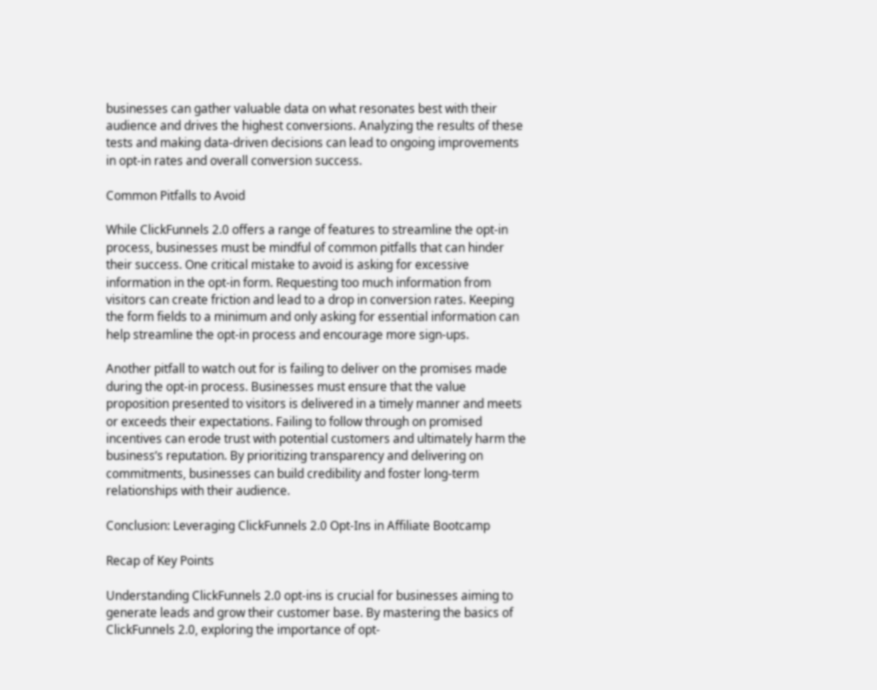businesses can gather valuable data on what resonates best with their audience and drives the highest conversions. Analyzing the results of these tests and making data-driven decisions can lead to ongoing improvements in opt-in rates and overall conversion success.

Common Pitfalls to Avoid

While ClickFunnels 2.0 offers a range of features to streamline the opt-in process, businesses must be mindful of common pitfalls that can hinder their success. One critical mistake to avoid is asking for excessive information in the opt-in form. Requesting too much information from visitors can create friction and lead to a drop in conversion rates. Keeping the form fields to a minimum and only asking for essential information can help streamline the opt-in process and encourage more sign-ups.

Another pitfall to watch out for is failing to deliver on the promises made during the opt-in process. Businesses must ensure that the value proposition presented to visitors is delivered in a timely manner and meets or exceeds their expectations. Failing to follow through on promised incentives can erode trust with potential customers and ultimately harm the business’s reputation. By prioritizing transparency and delivering on commitments, businesses can build credibility and foster long-term relationships with their audience.

Conclusion: Leveraging ClickFunnels 2.0 Opt-Ins in Affiliate Bootcamp

Recap of Key Points

Understanding ClickFunnels 2.0 opt-ins is crucial for businesses aiming to generate leads and grow their customer base. By mastering the basics of ClickFunnels 2.0, exploring the importance of opt-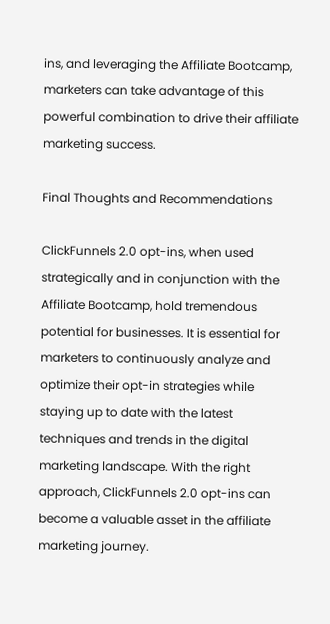ins, and leveraging the Affiliate Bootcamp, marketers can take advantage of this powerful combination to drive their affiliate marketing success.

Final Thoughts and Recommendations

ClickFunnels 2.0 opt-ins, when used strategically and in conjunction with the Affiliate Bootcamp, hold tremendous potential for businesses. It is essential for marketers to continuously analyze and optimize their opt-in strategies while staying up to date with the latest techniques and trends in the digital marketing landscape. With the right approach, ClickFunnels 2.0 opt-ins can become a valuable asset in the affiliate marketing journey.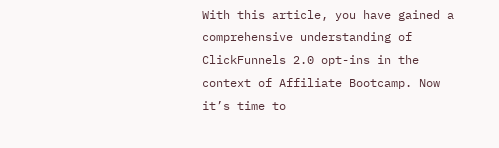With this article, you have gained a comprehensive understanding of ClickFunnels 2.0 opt-ins in the context of Affiliate Bootcamp. Now it’s time to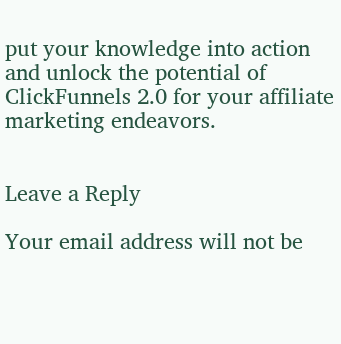put your knowledge into action and unlock the potential of ClickFunnels 2.0 for your affiliate marketing endeavors.


Leave a Reply

Your email address will not be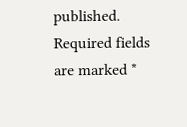published. Required fields are marked *